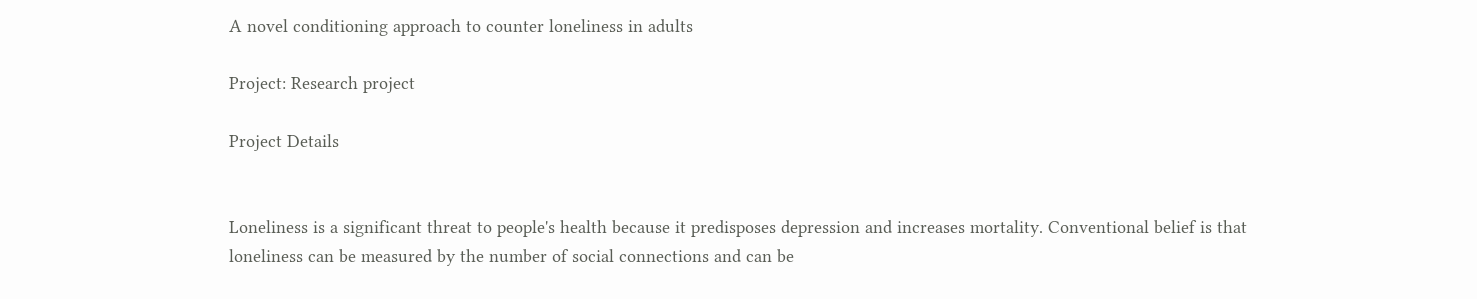A novel conditioning approach to counter loneliness in adults

Project: Research project

Project Details


Loneliness is a significant threat to people's health because it predisposes depression and increases mortality. Conventional belief is that loneliness can be measured by the number of social connections and can be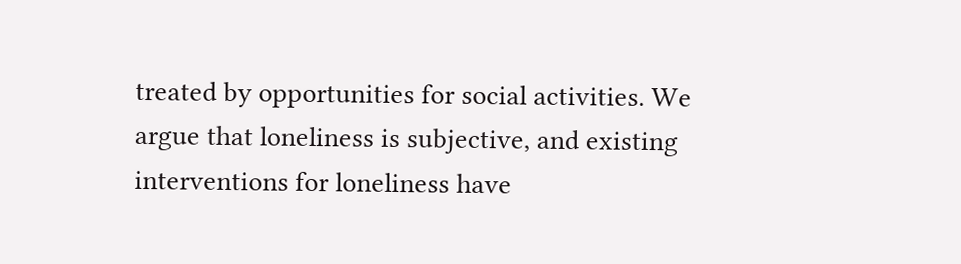treated by opportunities for social activities. We argue that loneliness is subjective, and existing interventions for loneliness have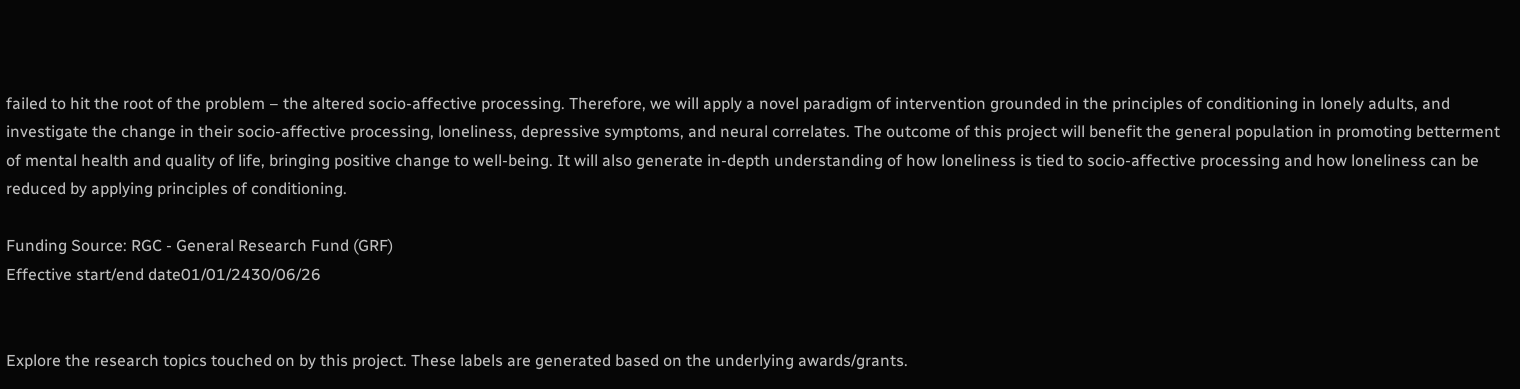failed to hit the root of the problem – the altered socio-affective processing. Therefore, we will apply a novel paradigm of intervention grounded in the principles of conditioning in lonely adults, and investigate the change in their socio-affective processing, loneliness, depressive symptoms, and neural correlates. The outcome of this project will benefit the general population in promoting betterment of mental health and quality of life, bringing positive change to well-being. It will also generate in-depth understanding of how loneliness is tied to socio-affective processing and how loneliness can be reduced by applying principles of conditioning.

Funding Source: RGC - General Research Fund (GRF)
Effective start/end date01/01/2430/06/26


Explore the research topics touched on by this project. These labels are generated based on the underlying awards/grants.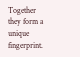Together they form a unique fingerprint.